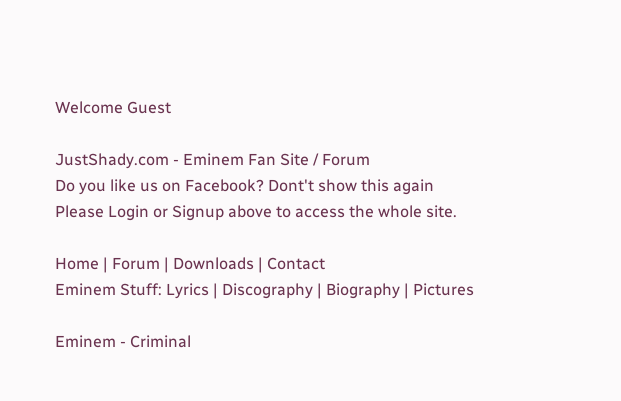Welcome Guest

JustShady.com - Eminem Fan Site / Forum
Do you like us on Facebook? Dont't show this again
Please Login or Signup above to access the whole site.

Home | Forum | Downloads | Contact
Eminem Stuff: Lyrics | Discography | Biography | Pictures

Eminem - Criminal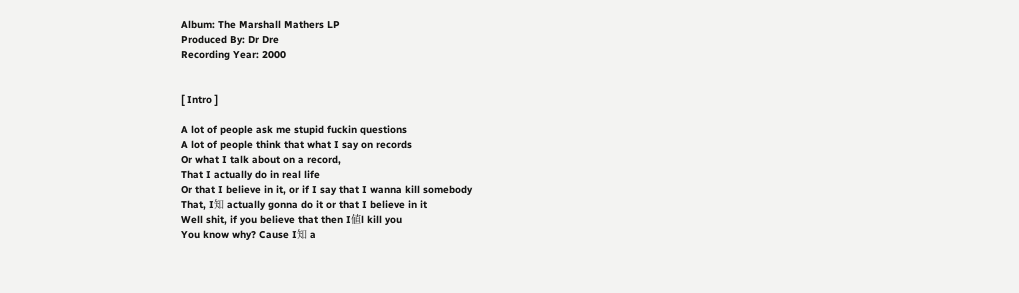Album: The Marshall Mathers LP
Produced By: Dr Dre
Recording Year: 2000


[ Intro ]

A lot of people ask me stupid fuckin questions
A lot of people think that what I say on records
Or what I talk about on a record,
That I actually do in real life
Or that I believe in it, or if I say that I wanna kill somebody
That, I知 actually gonna do it or that I believe in it
Well shit, if you believe that then I値l kill you
You know why? Cause I知 a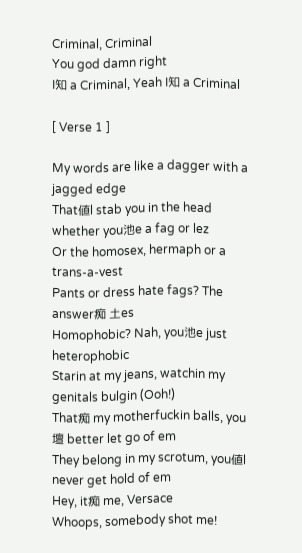Criminal, Criminal
You god damn right
I知 a Criminal, Yeah I知 a Criminal

[ Verse 1 ]

My words are like a dagger with a jagged edge
That値l stab you in the head
whether you池e a fag or lez
Or the homosex, hermaph or a trans-a-vest
Pants or dress hate fags? The answer痴 土es
Homophobic? Nah, you池e just heterophobic
Starin at my jeans, watchin my genitals bulgin (Ooh!)
That痴 my motherfuckin balls, you壇 better let go of em
They belong in my scrotum, you値l never get hold of em
Hey, it痴 me, Versace
Whoops, somebody shot me!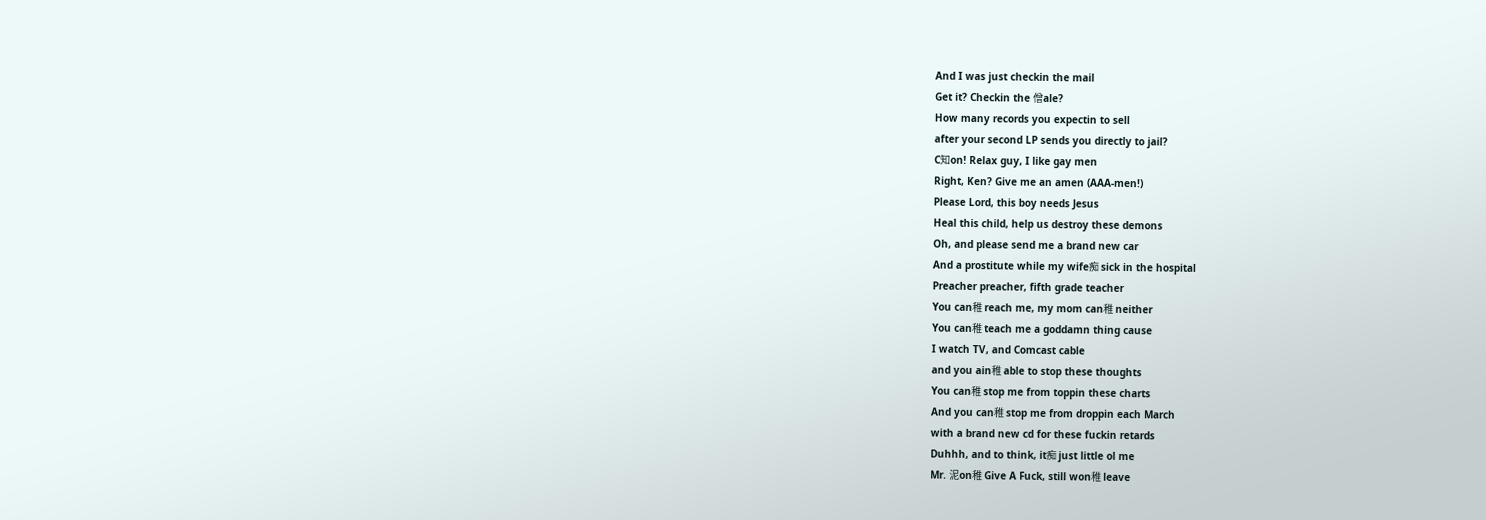And I was just checkin the mail
Get it? Checkin the 僧ale?
How many records you expectin to sell
after your second LP sends you directly to jail?
C知on! Relax guy, I like gay men
Right, Ken? Give me an amen (AAA-men!)
Please Lord, this boy needs Jesus
Heal this child, help us destroy these demons
Oh, and please send me a brand new car
And a prostitute while my wife痴 sick in the hospital
Preacher preacher, fifth grade teacher
You can稚 reach me, my mom can稚 neither
You can稚 teach me a goddamn thing cause
I watch TV, and Comcast cable
and you ain稚 able to stop these thoughts
You can稚 stop me from toppin these charts
And you can稚 stop me from droppin each March
with a brand new cd for these fuckin retards
Duhhh, and to think, it痴 just little ol me
Mr. 泥on稚 Give A Fuck, still won稚 leave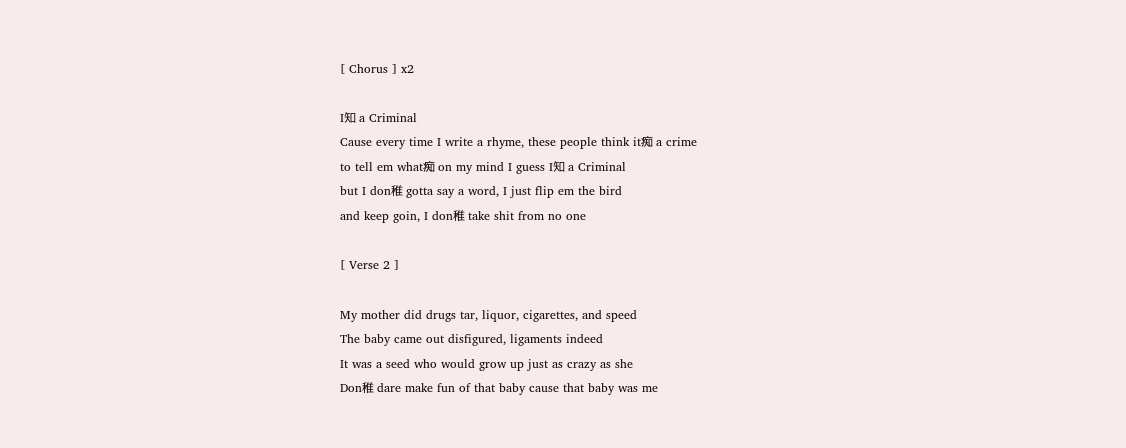[ Chorus ] x2

I知 a Criminal
Cause every time I write a rhyme, these people think it痴 a crime
to tell em what痴 on my mind I guess I知 a Criminal
but I don稚 gotta say a word, I just flip em the bird
and keep goin, I don稚 take shit from no one

[ Verse 2 ]

My mother did drugs tar, liquor, cigarettes, and speed
The baby came out disfigured, ligaments indeed
It was a seed who would grow up just as crazy as she
Don稚 dare make fun of that baby cause that baby was me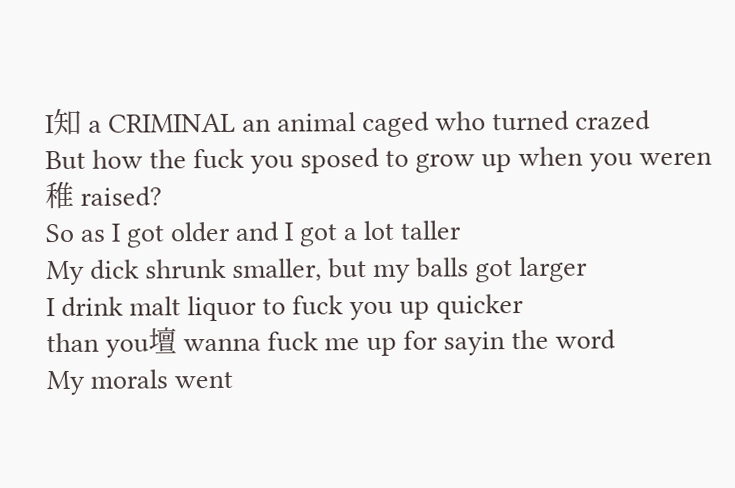I知 a CRIMINAL an animal caged who turned crazed
But how the fuck you sposed to grow up when you weren稚 raised?
So as I got older and I got a lot taller
My dick shrunk smaller, but my balls got larger
I drink malt liquor to fuck you up quicker
than you壇 wanna fuck me up for sayin the word
My morals went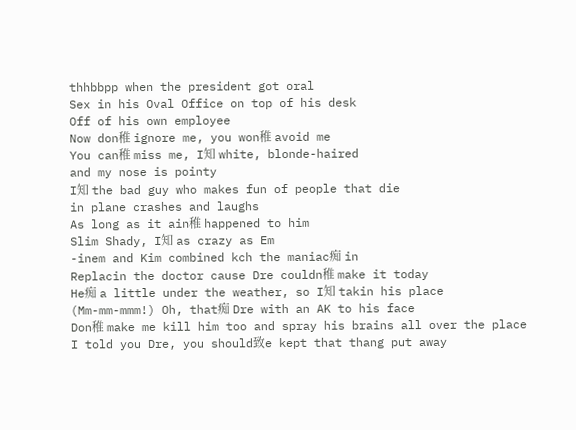thhbbpp when the president got oral
Sex in his Oval Office on top of his desk
Off of his own employee
Now don稚 ignore me, you won稚 avoid me
You can稚 miss me, I知 white, blonde-haired
and my nose is pointy
I知 the bad guy who makes fun of people that die
in plane crashes and laughs
As long as it ain稚 happened to him
Slim Shady, I知 as crazy as Em
-inem and Kim combined kch the maniac痴 in
Replacin the doctor cause Dre couldn稚 make it today
He痴 a little under the weather, so I知 takin his place
(Mm-mm-mmm!) Oh, that痴 Dre with an AK to his face
Don稚 make me kill him too and spray his brains all over the place
I told you Dre, you should致e kept that thang put away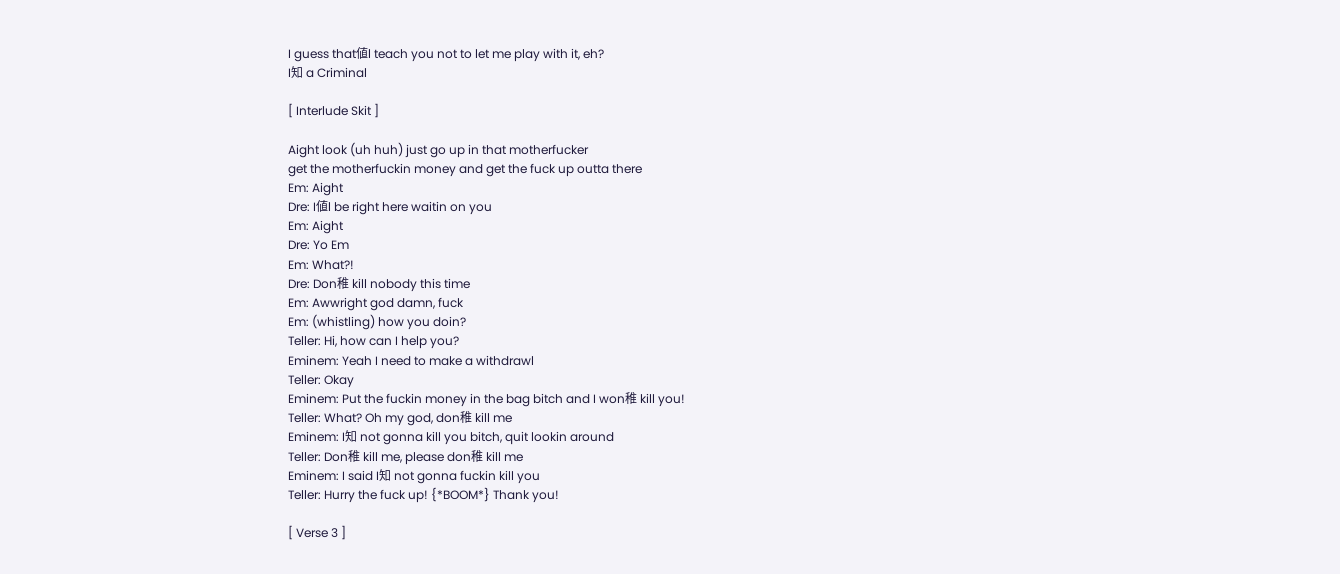I guess that値l teach you not to let me play with it, eh?
I知 a Criminal

[ Interlude Skit ]

Aight look (uh huh) just go up in that motherfucker
get the motherfuckin money and get the fuck up outta there
Em: Aight
Dre: I値l be right here waitin on you
Em: Aight
Dre: Yo Em
Em: What?!
Dre: Don稚 kill nobody this time
Em: Awwright god damn, fuck
Em: (whistling) how you doin?
Teller: Hi, how can I help you?
Eminem: Yeah I need to make a withdrawl
Teller: Okay
Eminem: Put the fuckin money in the bag bitch and I won稚 kill you!
Teller: What? Oh my god, don稚 kill me
Eminem: I知 not gonna kill you bitch, quit lookin around
Teller: Don稚 kill me, please don稚 kill me
Eminem: I said I知 not gonna fuckin kill you
Teller: Hurry the fuck up! {*BOOM*} Thank you!

[ Verse 3 ]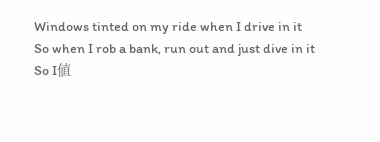Windows tinted on my ride when I drive in it
So when I rob a bank, run out and just dive in it
So I値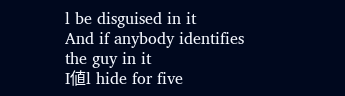l be disguised in it
And if anybody identifies the guy in it
I値l hide for five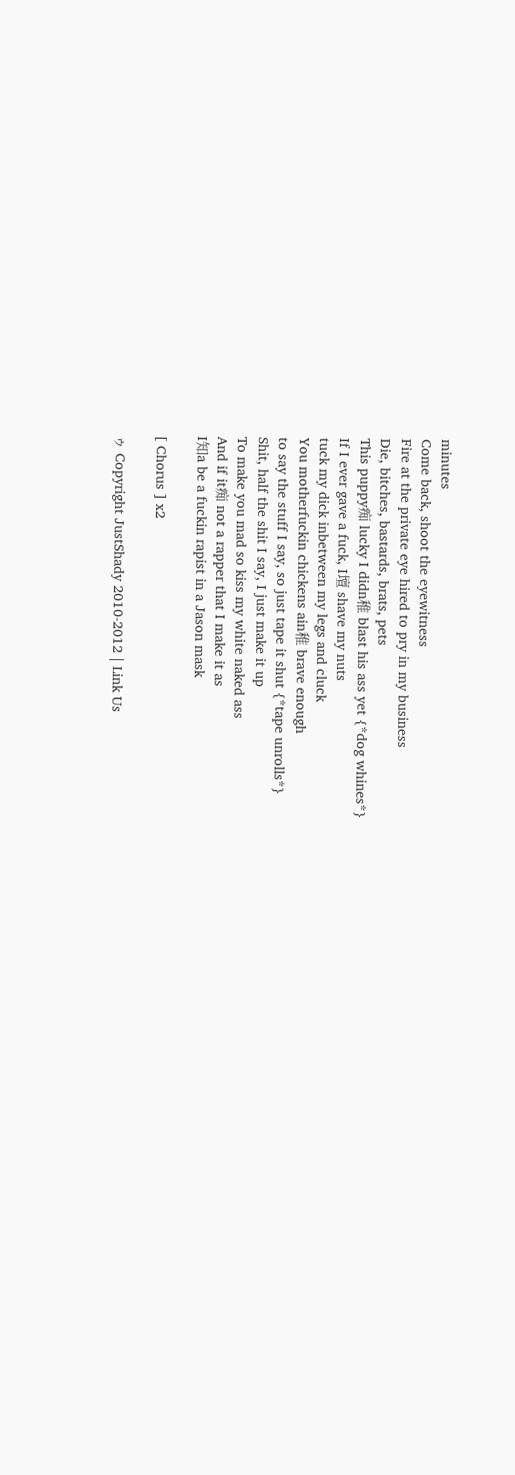minutes
Come back, shoot the eyewitness
Fire at the private eye hired to pry in my business
Die, bitches, bastards, brats, pets
This puppy痴 lucky I didn稚 blast his ass yet {*dog whines*}
If I ever gave a fuck, I壇 shave my nuts
tuck my dick inbetween my legs and cluck
You motherfuckin chickens ain稚 brave enough
to say the stuff I say, so just tape it shut {*tape unrolls*}
Shit, half the shit I say, I just make it up
To make you mad so kiss my white naked ass
And if it痴 not a rapper that I make it as
I知a be a fuckin rapist in a Jason mask

[ Chorus ] x2

ゥ Copyright JustShady 2010-2012 | Link Us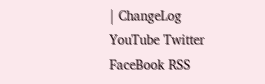| ChangeLog
YouTube Twitter FaceBook RSS